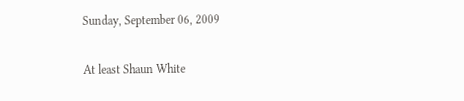Sunday, September 06, 2009

At least Shaun White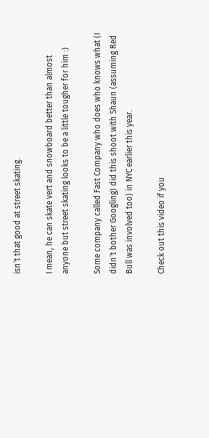isn´t that good at street skating.

I mean, he can skate vert and snowboard better than almost anyone but street skating looks to be a little tougher for him :)

Some company called Fast Company who does who knows what (I didn´t bother Googling) did this shoot with Shaun (assuming Red Bull was involved too) in NYC earlier this year.

Check out this video if you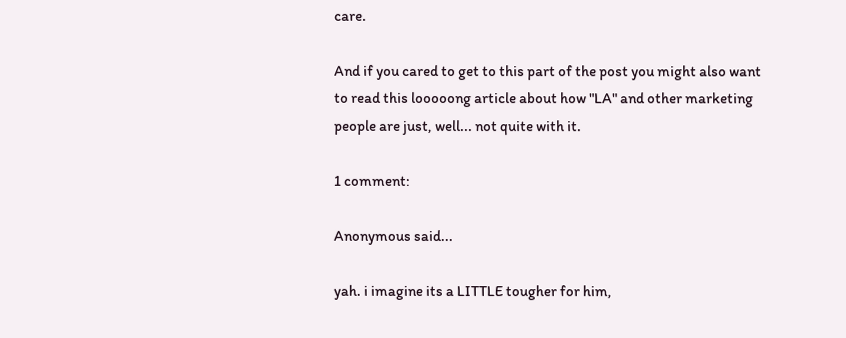care.

And if you cared to get to this part of the post you might also want to read this looooong article about how "LA" and other marketing people are just, well... not quite with it.

1 comment:

Anonymous said...

yah. i imagine its a LITTLE tougher for him,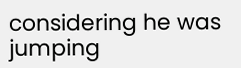considering he was jumping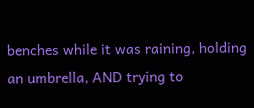benches while it was raining, holding an umbrella, AND trying to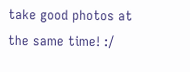take good photos at the same time! :/